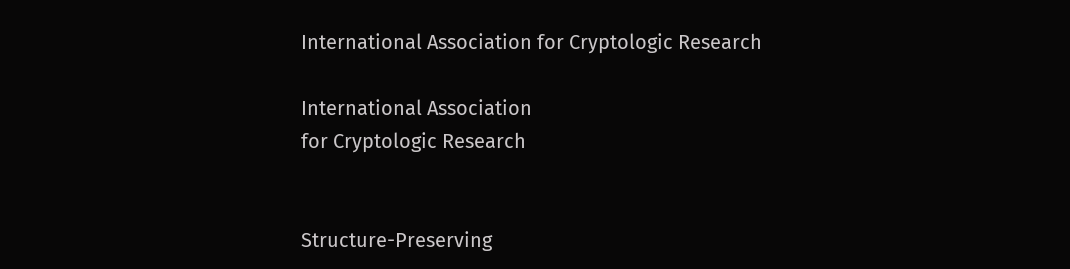International Association for Cryptologic Research

International Association
for Cryptologic Research


Structure-Preserving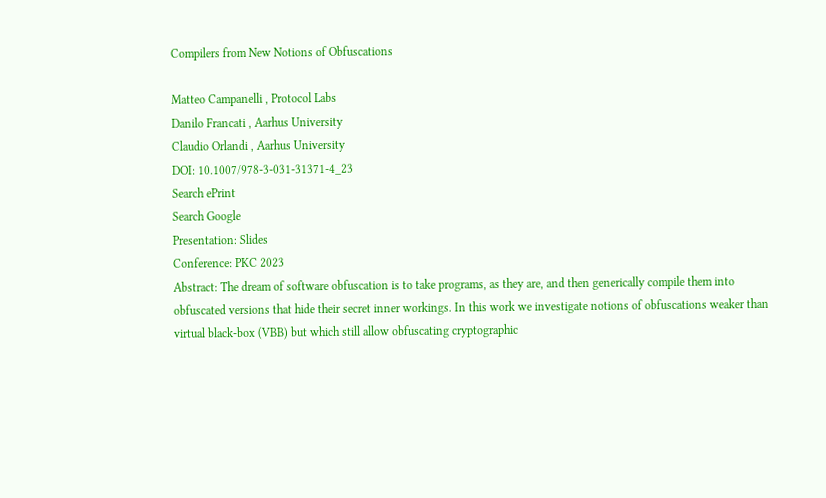Compilers from New Notions of Obfuscations

Matteo Campanelli , Protocol Labs
Danilo Francati , Aarhus University
Claudio Orlandi , Aarhus University
DOI: 10.1007/978-3-031-31371-4_23
Search ePrint
Search Google
Presentation: Slides
Conference: PKC 2023
Abstract: The dream of software obfuscation is to take programs, as they are, and then generically compile them into obfuscated versions that hide their secret inner workings. In this work we investigate notions of obfuscations weaker than virtual black-box (VBB) but which still allow obfuscating cryptographic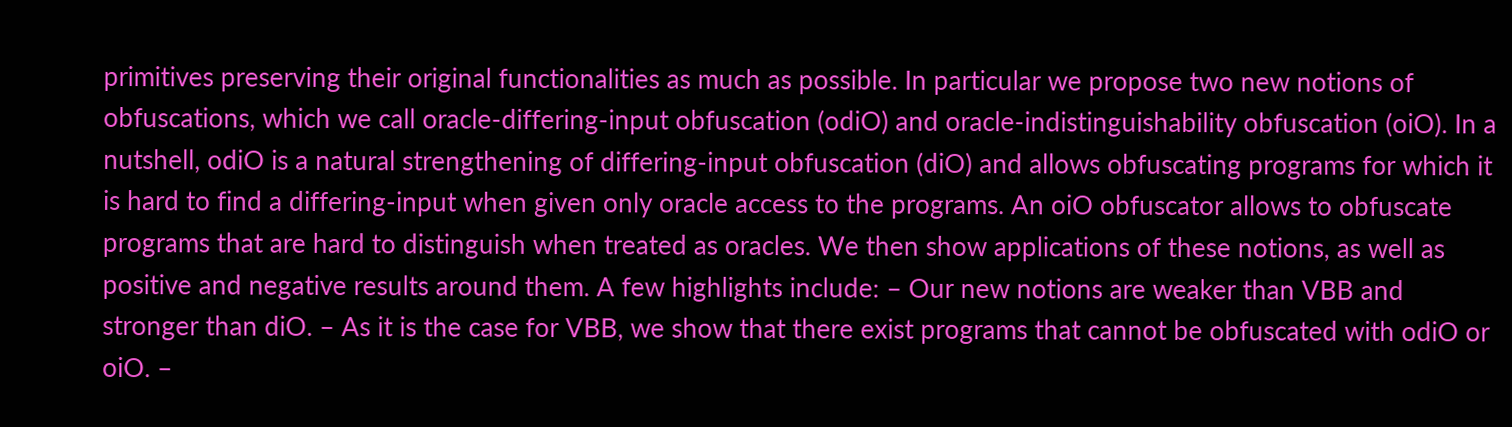primitives preserving their original functionalities as much as possible. In particular we propose two new notions of obfuscations, which we call oracle-differing-input obfuscation (odiO) and oracle-indistinguishability obfuscation (oiO). In a nutshell, odiO is a natural strengthening of differing-input obfuscation (diO) and allows obfuscating programs for which it is hard to find a differing-input when given only oracle access to the programs. An oiO obfuscator allows to obfuscate programs that are hard to distinguish when treated as oracles. We then show applications of these notions, as well as positive and negative results around them. A few highlights include: – Our new notions are weaker than VBB and stronger than diO. – As it is the case for VBB, we show that there exist programs that cannot be obfuscated with odiO or oiO. –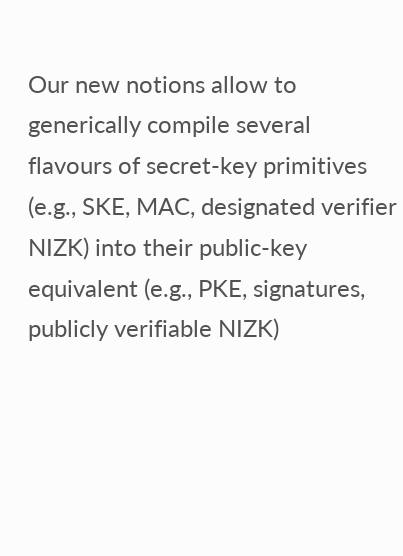Our new notions allow to generically compile several flavours of secret-key primitives (e.g., SKE, MAC, designated verifier NIZK) into their public-key equivalent (e.g., PKE, signatures, publicly verifiable NIZK)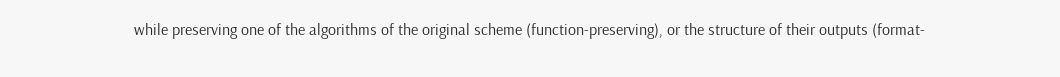while preserving one of the algorithms of the original scheme (function-preserving), or the structure of their outputs (format-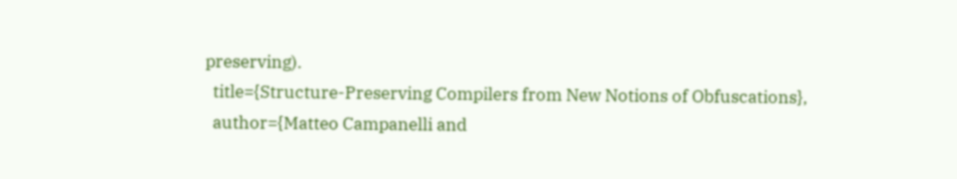preserving).
  title={Structure-Preserving Compilers from New Notions of Obfuscations},
  author={Matteo Campanelli and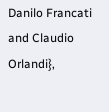Danilo Francati and Claudio Orlandi},